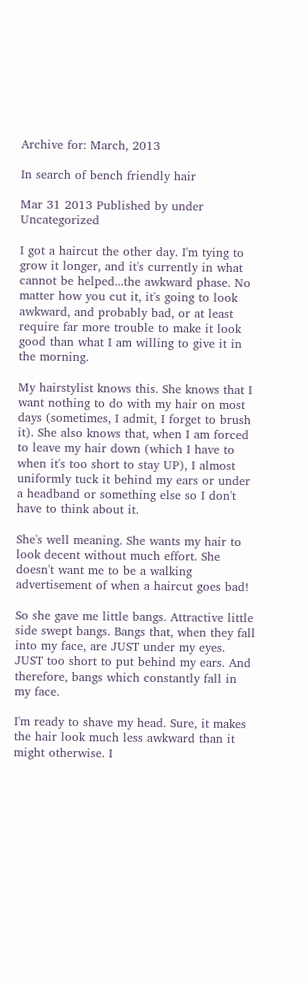Archive for: March, 2013

In search of bench friendly hair

Mar 31 2013 Published by under Uncategorized

I got a haircut the other day. I'm tying to grow it longer, and it's currently in what cannot be helped...the awkward phase. No matter how you cut it, it's going to look awkward, and probably bad, or at least require far more trouble to make it look good than what I am willing to give it in the morning.

My hairstylist knows this. She knows that I want nothing to do with my hair on most days (sometimes, I admit, I forget to brush it). She also knows that, when I am forced to leave my hair down (which I have to when it's too short to stay UP), I almost uniformly tuck it behind my ears or under a headband or something else so I don't have to think about it.

She's well meaning. She wants my hair to look decent without much effort. She doesn't want me to be a walking advertisement of when a haircut goes bad!

So she gave me little bangs. Attractive little side swept bangs. Bangs that, when they fall into my face, are JUST under my eyes. JUST too short to put behind my ears. And therefore, bangs which constantly fall in my face.

I'm ready to shave my head. Sure, it makes the hair look much less awkward than it might otherwise. I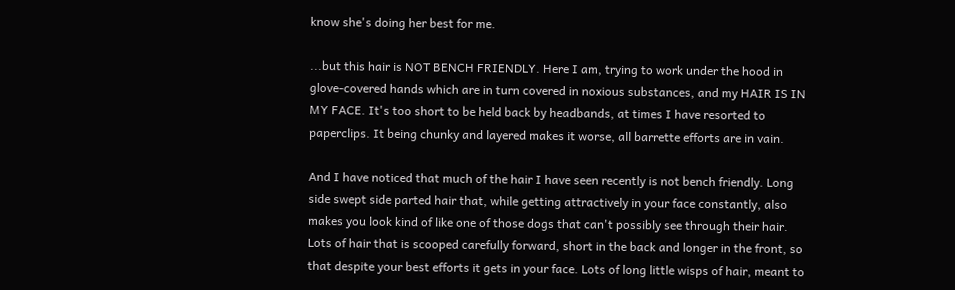know she's doing her best for me.

...but this hair is NOT BENCH FRIENDLY. Here I am, trying to work under the hood in glove-covered hands which are in turn covered in noxious substances, and my HAIR IS IN MY FACE. It's too short to be held back by headbands, at times I have resorted to paperclips. It being chunky and layered makes it worse, all barrette efforts are in vain.

And I have noticed that much of the hair I have seen recently is not bench friendly. Long side swept side parted hair that, while getting attractively in your face constantly, also makes you look kind of like one of those dogs that can't possibly see through their hair. Lots of hair that is scooped carefully forward, short in the back and longer in the front, so that despite your best efforts it gets in your face. Lots of long little wisps of hair, meant to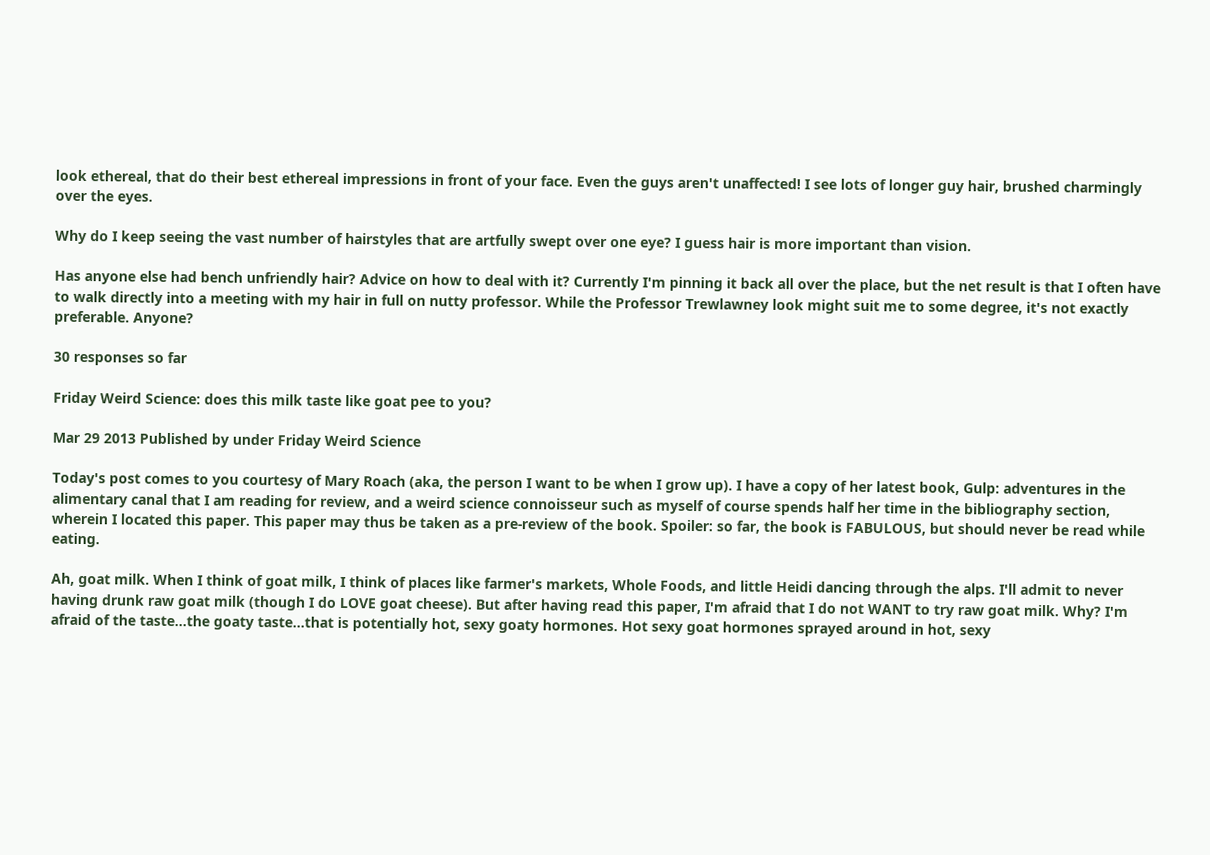look ethereal, that do their best ethereal impressions in front of your face. Even the guys aren't unaffected! I see lots of longer guy hair, brushed charmingly over the eyes.

Why do I keep seeing the vast number of hairstyles that are artfully swept over one eye? I guess hair is more important than vision.

Has anyone else had bench unfriendly hair? Advice on how to deal with it? Currently I'm pinning it back all over the place, but the net result is that I often have to walk directly into a meeting with my hair in full on nutty professor. While the Professor Trewlawney look might suit me to some degree, it's not exactly preferable. Anyone?

30 responses so far

Friday Weird Science: does this milk taste like goat pee to you?

Mar 29 2013 Published by under Friday Weird Science

Today's post comes to you courtesy of Mary Roach (aka, the person I want to be when I grow up). I have a copy of her latest book, Gulp: adventures in the alimentary canal that I am reading for review, and a weird science connoisseur such as myself of course spends half her time in the bibliography section, wherein I located this paper. This paper may thus be taken as a pre-review of the book. Spoiler: so far, the book is FABULOUS, but should never be read while eating.

Ah, goat milk. When I think of goat milk, I think of places like farmer's markets, Whole Foods, and little Heidi dancing through the alps. I'll admit to never having drunk raw goat milk (though I do LOVE goat cheese). But after having read this paper, I'm afraid that I do not WANT to try raw goat milk. Why? I'm afraid of the taste...the goaty taste...that is potentially hot, sexy goaty hormones. Hot sexy goat hormones sprayed around in hot, sexy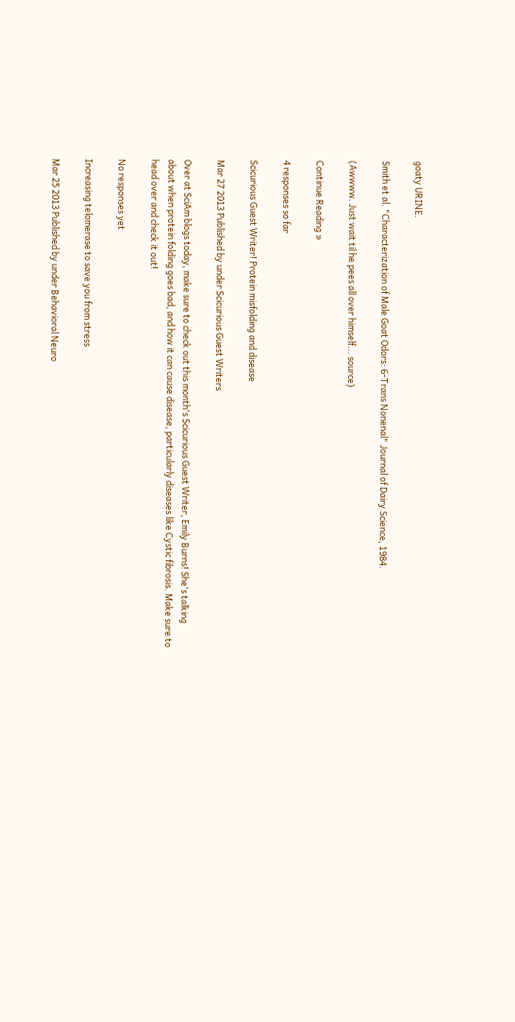goaty URINE.

Smith et al. "Characterization of Male Goat Odors: 6-Trans Nonenal" Journal of Dairy Science, 1984.

(Awwww. Just wait til he pees all over himself... source)

Continue Reading »

4 responses so far

Scicurious Guest Writer! Protein misfolding and disease

Mar 27 2013 Published by under Scicurious Guest Writers

Over at SciAm blogs today, make sure to check out this month's Scicurious Guest Writer, Emily Burns! She's talking about when protein folding goes bad, and how it can cause disease, particularly diseases like Cystic fibrosis. Make sure to head over and check it out!

No responses yet

Increasing telomerase to save you from stress

Mar 25 2013 Published by under Behavioral Neuro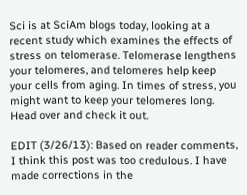Sci is at SciAm blogs today, looking at a recent study which examines the effects of stress on telomerase. Telomerase lengthens your telomeres, and telomeres help keep your cells from aging. In times of stress, you might want to keep your telomeres long. Head over and check it out.

EDIT (3/26/13): Based on reader comments, I think this post was too credulous. I have made corrections in the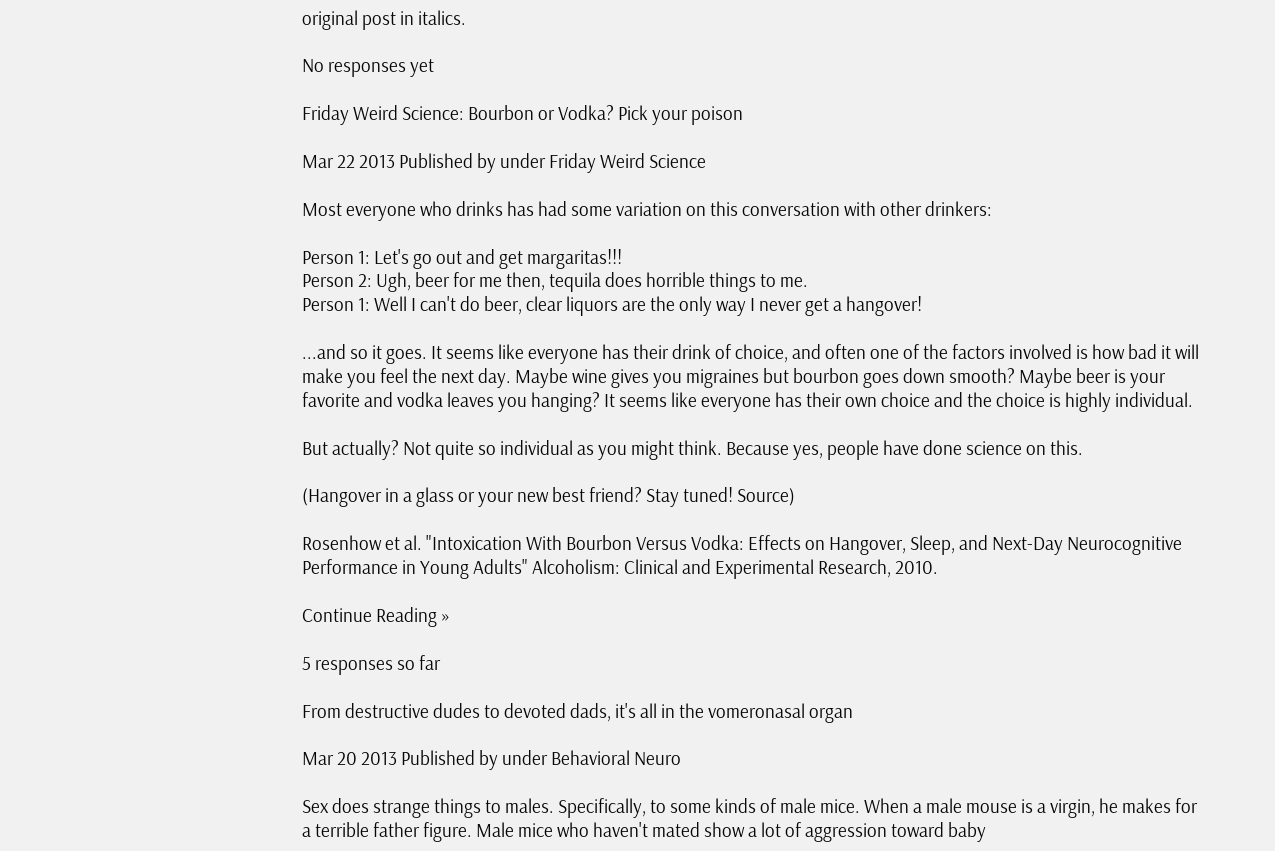original post in italics.

No responses yet

Friday Weird Science: Bourbon or Vodka? Pick your poison

Mar 22 2013 Published by under Friday Weird Science

Most everyone who drinks has had some variation on this conversation with other drinkers:

Person 1: Let's go out and get margaritas!!!
Person 2: Ugh, beer for me then, tequila does horrible things to me.
Person 1: Well I can't do beer, clear liquors are the only way I never get a hangover!

...and so it goes. It seems like everyone has their drink of choice, and often one of the factors involved is how bad it will make you feel the next day. Maybe wine gives you migraines but bourbon goes down smooth? Maybe beer is your favorite and vodka leaves you hanging? It seems like everyone has their own choice and the choice is highly individual.

But actually? Not quite so individual as you might think. Because yes, people have done science on this.

(Hangover in a glass or your new best friend? Stay tuned! Source)

Rosenhow et al. "Intoxication With Bourbon Versus Vodka: Effects on Hangover, Sleep, and Next-Day Neurocognitive Performance in Young Adults" Alcoholism: Clinical and Experimental Research, 2010.

Continue Reading »

5 responses so far

From destructive dudes to devoted dads, it's all in the vomeronasal organ

Mar 20 2013 Published by under Behavioral Neuro

Sex does strange things to males. Specifically, to some kinds of male mice. When a male mouse is a virgin, he makes for a terrible father figure. Male mice who haven't mated show a lot of aggression toward baby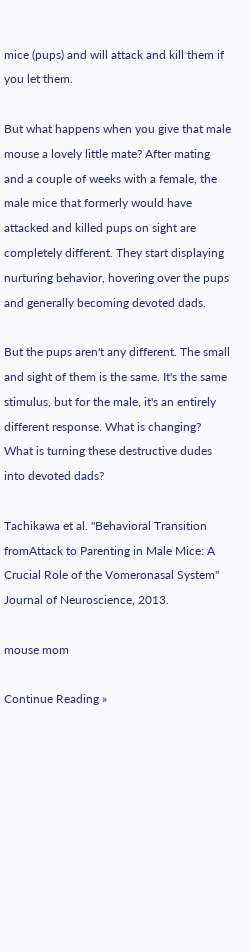mice (pups) and will attack and kill them if you let them.

But what happens when you give that male mouse a lovely little mate? After mating and a couple of weeks with a female, the male mice that formerly would have attacked and killed pups on sight are completely different. They start displaying nurturing behavior, hovering over the pups and generally becoming devoted dads.

But the pups aren't any different. The small and sight of them is the same. It's the same stimulus, but for the male, it's an entirely different response. What is changing? What is turning these destructive dudes into devoted dads?

Tachikawa et al. "Behavioral Transition fromAttack to Parenting in Male Mice: A Crucial Role of the Vomeronasal System" Journal of Neuroscience, 2013.

mouse mom

Continue Reading »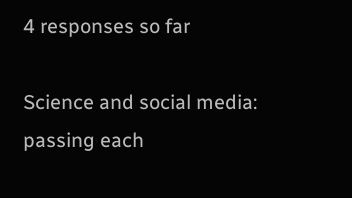4 responses so far

Science and social media: passing each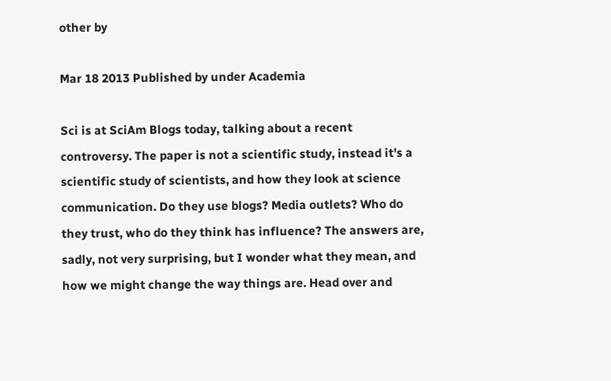other by

Mar 18 2013 Published by under Academia

Sci is at SciAm Blogs today, talking about a recent controversy. The paper is not a scientific study, instead it's a scientific study of scientists, and how they look at science communication. Do they use blogs? Media outlets? Who do they trust, who do they think has influence? The answers are, sadly, not very surprising, but I wonder what they mean, and how we might change the way things are. Head over and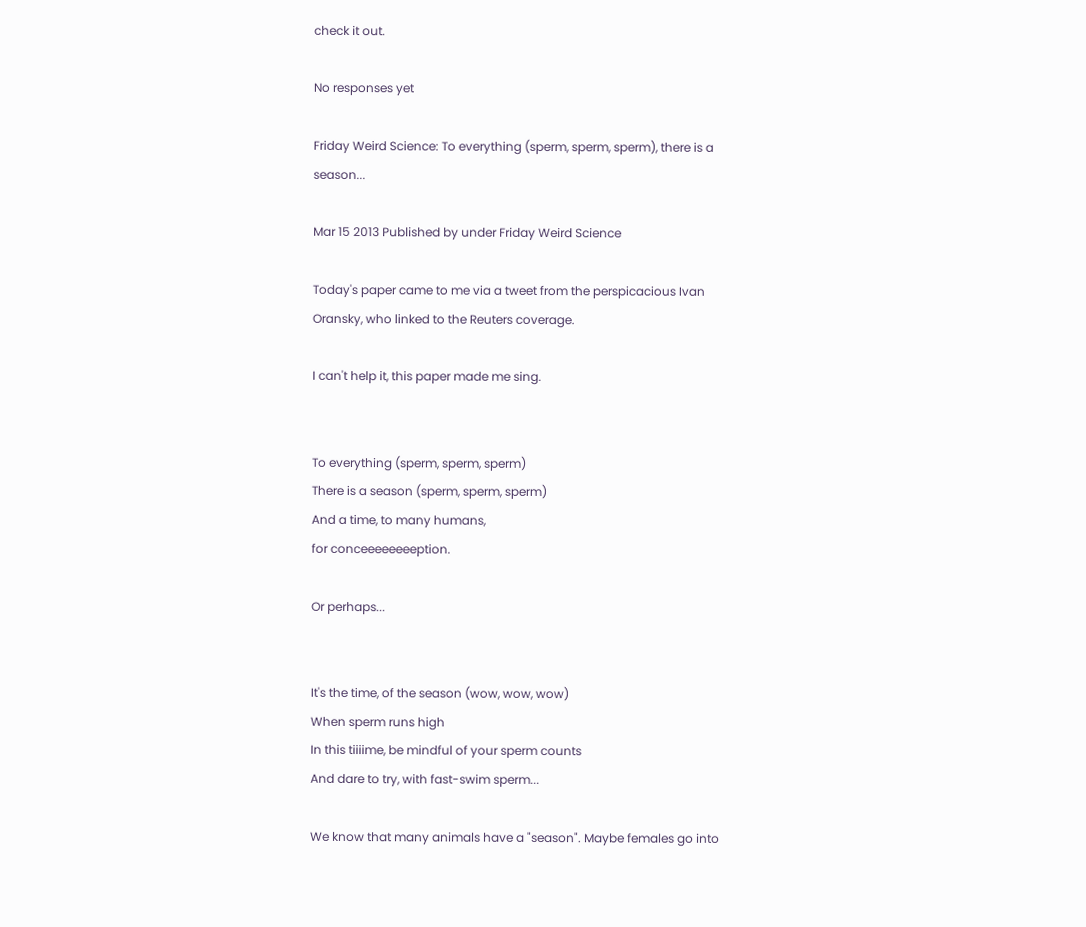check it out.

No responses yet

Friday Weird Science: To everything (sperm, sperm, sperm), there is a season...

Mar 15 2013 Published by under Friday Weird Science

Today's paper came to me via a tweet from the perspicacious Ivan Oransky, who linked to the Reuters coverage.

I can't help it, this paper made me sing.


To everything (sperm, sperm, sperm)
There is a season (sperm, sperm, sperm)
And a time, to many humans,
for conceeeeeeeeption.

Or perhaps...


It's the time, of the season (wow, wow, wow)
When sperm runs high
In this tiiiime, be mindful of your sperm counts
And dare to try, with fast-swim sperm...

We know that many animals have a "season". Maybe females go into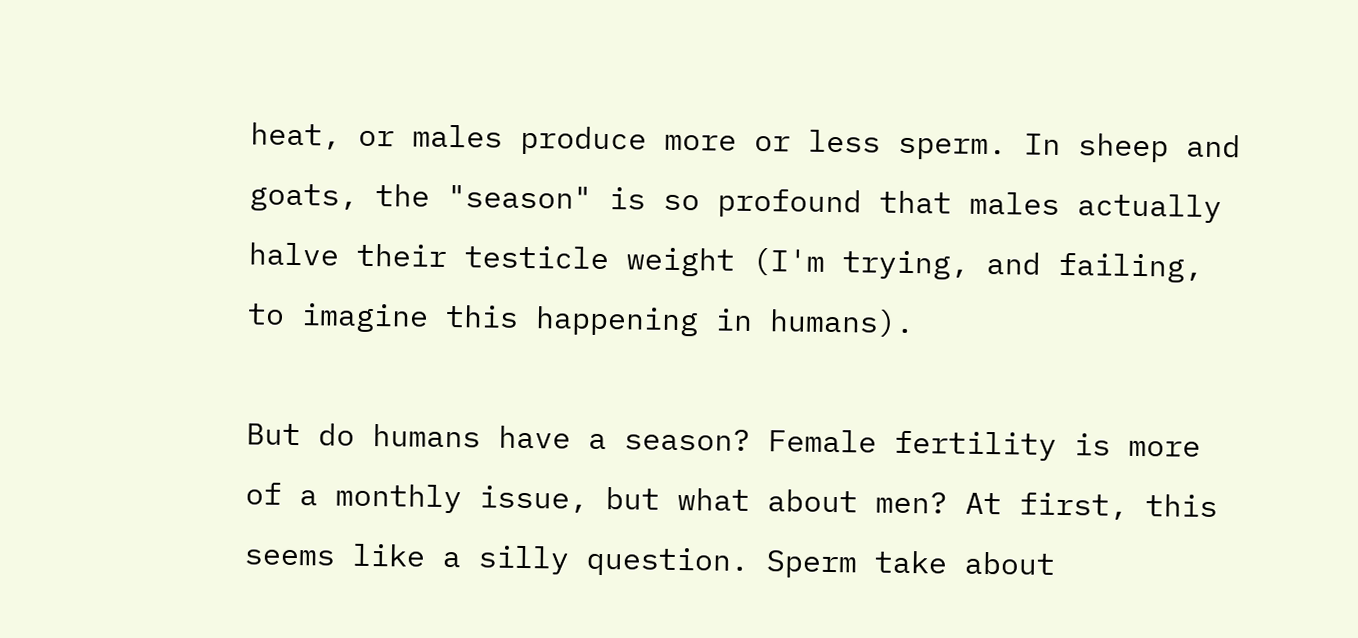heat, or males produce more or less sperm. In sheep and goats, the "season" is so profound that males actually halve their testicle weight (I'm trying, and failing, to imagine this happening in humans).

But do humans have a season? Female fertility is more of a monthly issue, but what about men? At first, this seems like a silly question. Sperm take about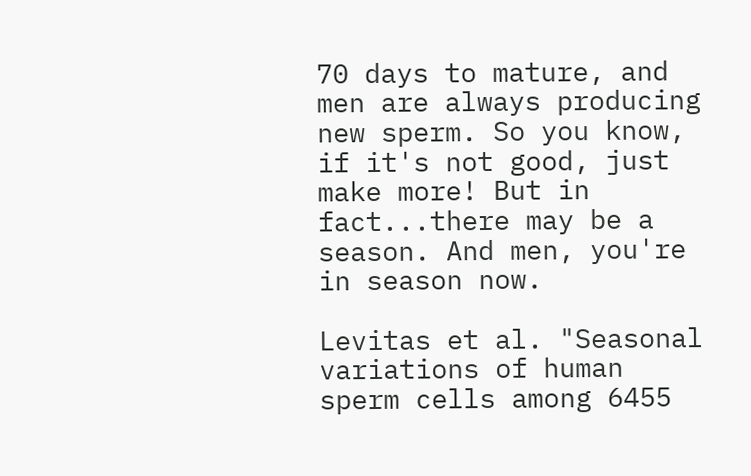70 days to mature, and men are always producing new sperm. So you know, if it's not good, just make more! But in fact...there may be a season. And men, you're in season now.

Levitas et al. "Seasonal variations of human sperm cells among 6455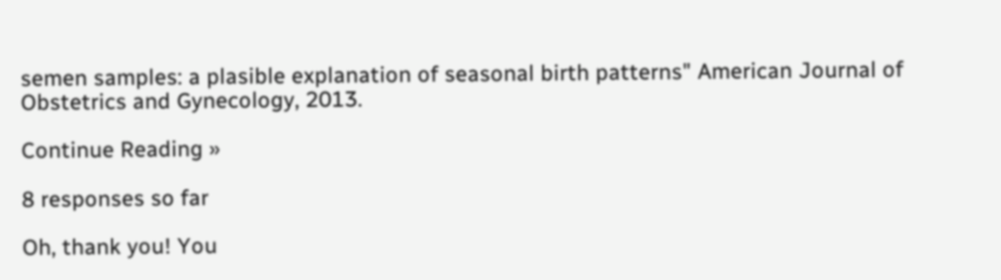semen samples: a plasible explanation of seasonal birth patterns" American Journal of Obstetrics and Gynecology, 2013.

Continue Reading »

8 responses so far

Oh, thank you! You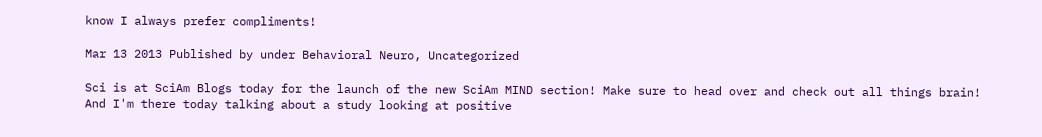know I always prefer compliments!

Mar 13 2013 Published by under Behavioral Neuro, Uncategorized

Sci is at SciAm Blogs today for the launch of the new SciAm MIND section! Make sure to head over and check out all things brain! And I'm there today talking about a study looking at positive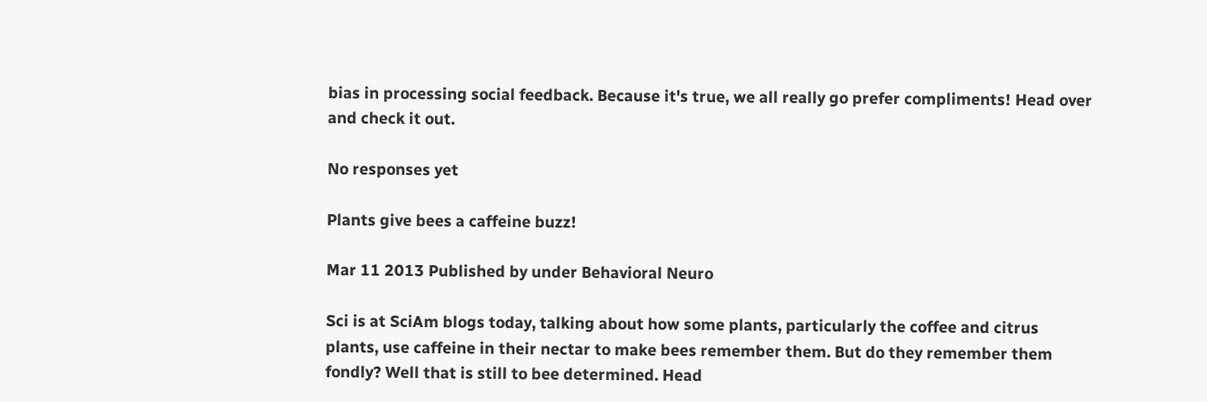bias in processing social feedback. Because it's true, we all really go prefer compliments! Head over and check it out.

No responses yet

Plants give bees a caffeine buzz!

Mar 11 2013 Published by under Behavioral Neuro

Sci is at SciAm blogs today, talking about how some plants, particularly the coffee and citrus plants, use caffeine in their nectar to make bees remember them. But do they remember them fondly? Well that is still to bee determined. Head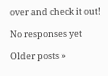over and check it out!

No responses yet

Older posts »